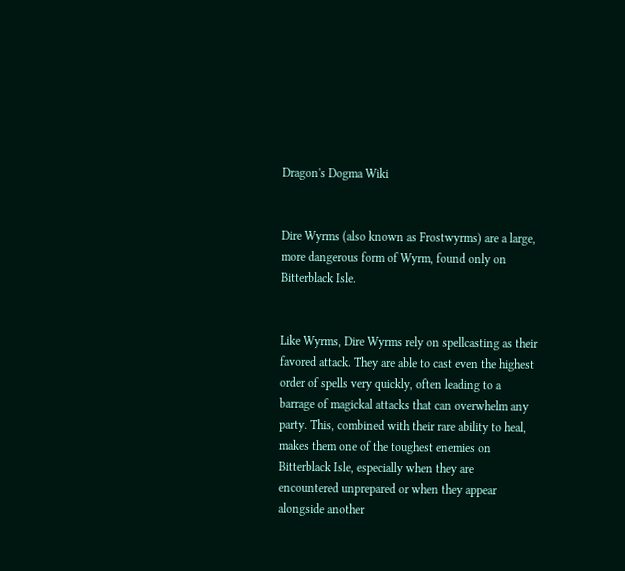Dragon's Dogma Wiki


Dire Wyrms (also known as Frostwyrms) are a large, more dangerous form of Wyrm, found only on Bitterblack Isle.


Like Wyrms, Dire Wyrms rely on spellcasting as their favored attack. They are able to cast even the highest order of spells very quickly, often leading to a barrage of magickal attacks that can overwhelm any party. This, combined with their rare ability to heal, makes them one of the toughest enemies on Bitterblack Isle, especially when they are encountered unprepared or when they appear alongside another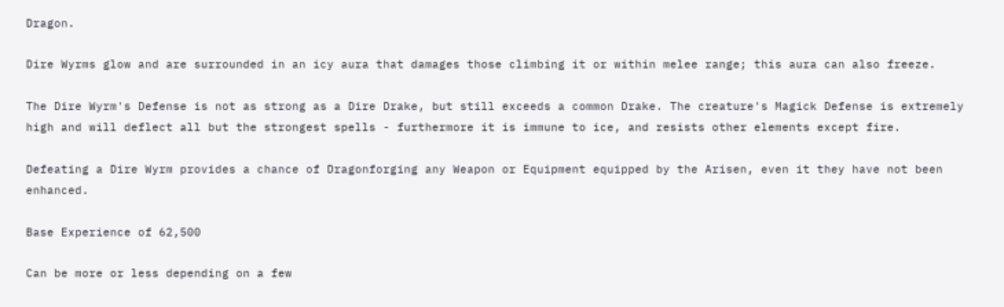Dragon.

Dire Wyrms glow and are surrounded in an icy aura that damages those climbing it or within melee range; this aura can also freeze.

The Dire Wyrm's Defense is not as strong as a Dire Drake, but still exceeds a common Drake. The creature's Magick Defense is extremely high and will deflect all but the strongest spells - furthermore it is immune to ice, and resists other elements except fire.

Defeating a Dire Wyrm provides a chance of Dragonforging any Weapon or Equipment equipped by the Arisen, even it they have not been enhanced.

Base Experience of 62,500

Can be more or less depending on a few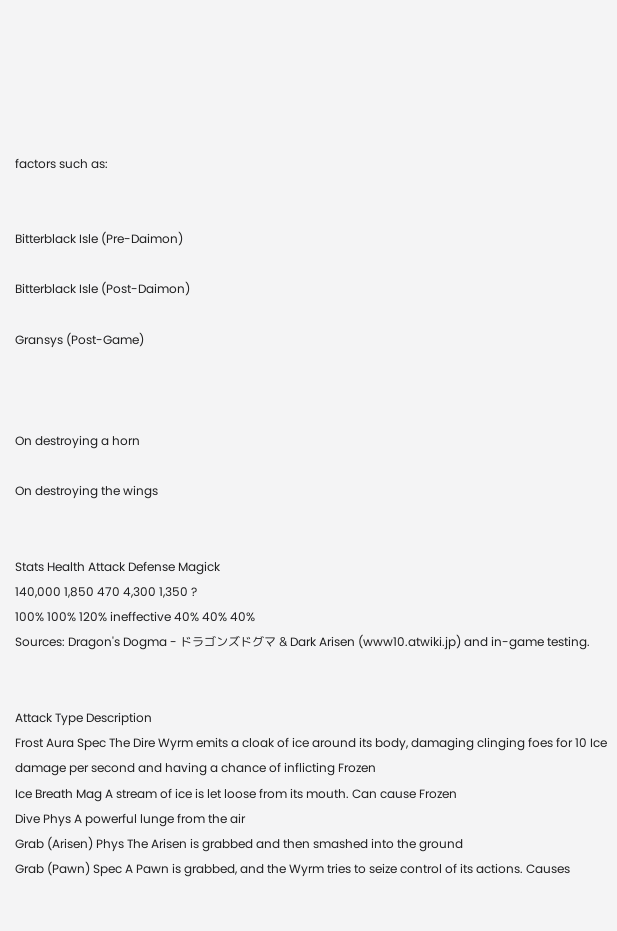factors such as:


Bitterblack Isle (Pre-Daimon)

Bitterblack Isle (Post-Daimon)

Gransys (Post-Game)



On destroying a horn

On destroying the wings


Stats Health Attack Defense Magick
140,000 1,850 470 4,300 1,350 ?
100% 100% 120% ineffective 40% 40% 40%
Sources: Dragon's Dogma - ドラゴンズドグマ & Dark Arisen (www10.atwiki.jp) and in-game testing.


Attack Type Description
Frost Aura Spec The Dire Wyrm emits a cloak of ice around its body, damaging clinging foes for 10 Ice damage per second and having a chance of inflicting Frozen
Ice Breath Mag A stream of ice is let loose from its mouth. Can cause Frozen
Dive Phys A powerful lunge from the air
Grab (Arisen) Phys The Arisen is grabbed and then smashed into the ground
Grab (Pawn) Spec A Pawn is grabbed, and the Wyrm tries to seize control of its actions. Causes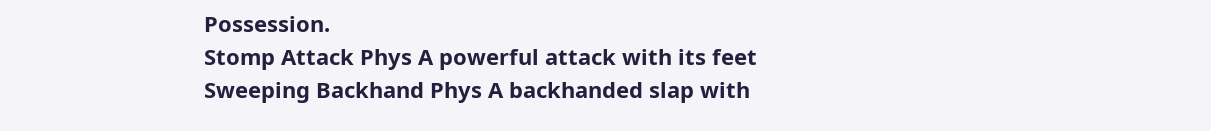Possession.
Stomp Attack Phys A powerful attack with its feet
Sweeping Backhand Phys A backhanded slap with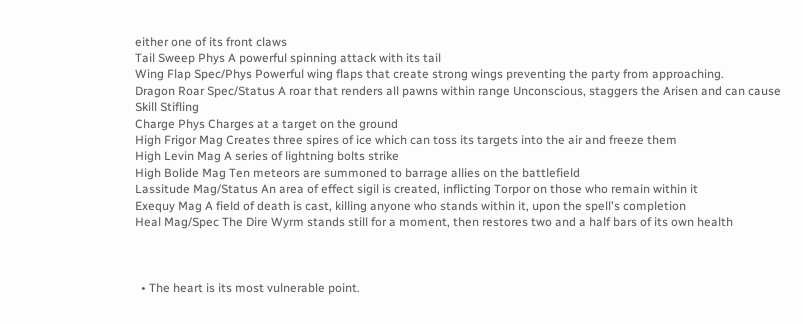either one of its front claws
Tail Sweep Phys A powerful spinning attack with its tail
Wing Flap Spec/Phys Powerful wing flaps that create strong wings preventing the party from approaching.
Dragon Roar Spec/Status A roar that renders all pawns within range Unconscious, staggers the Arisen and can cause Skill Stifling
Charge Phys Charges at a target on the ground
High Frigor Mag Creates three spires of ice which can toss its targets into the air and freeze them
High Levin Mag A series of lightning bolts strike
High Bolide Mag Ten meteors are summoned to barrage allies on the battlefield
Lassitude Mag/Status An area of effect sigil is created, inflicting Torpor on those who remain within it
Exequy Mag A field of death is cast, killing anyone who stands within it, upon the spell's completion
Heal Mag/Spec The Dire Wyrm stands still for a moment, then restores two and a half bars of its own health



  • The heart is its most vulnerable point.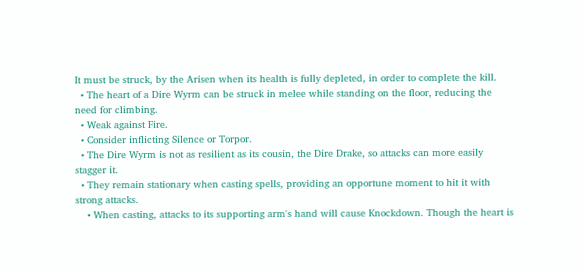It must be struck, by the Arisen when its health is fully depleted, in order to complete the kill.
  • The heart of a Dire Wyrm can be struck in melee while standing on the floor, reducing the need for climbing.
  • Weak against Fire.
  • Consider inflicting Silence or Torpor.
  • The Dire Wyrm is not as resilient as its cousin, the Dire Drake, so attacks can more easily stagger it.
  • They remain stationary when casting spells, providing an opportune moment to hit it with strong attacks.
    • When casting, attacks to its supporting arm's hand will cause Knockdown. Though the heart is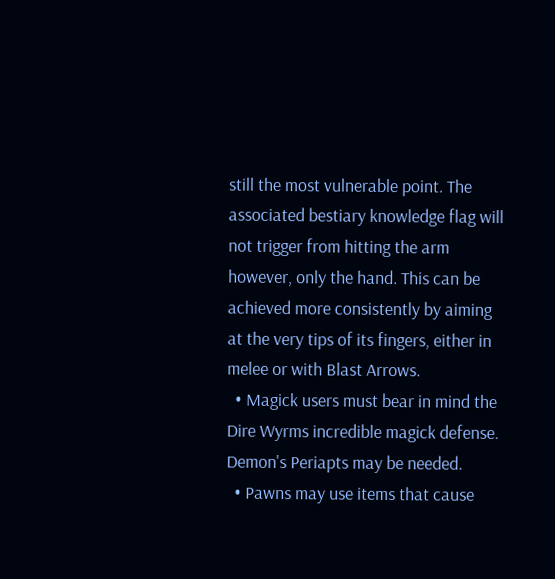still the most vulnerable point. The associated bestiary knowledge flag will not trigger from hitting the arm however, only the hand. This can be achieved more consistently by aiming at the very tips of its fingers, either in melee or with Blast Arrows.
  • Magick users must bear in mind the Dire Wyrms incredible magick defense. Demon's Periapts may be needed.
  • Pawns may use items that cause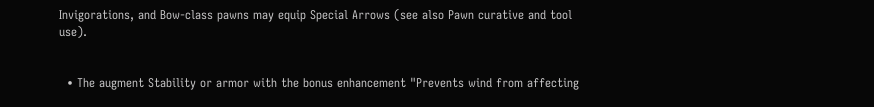Invigorations, and Bow-class pawns may equip Special Arrows (see also Pawn curative and tool use).


  • The augment Stability or armor with the bonus enhancement "Prevents wind from affecting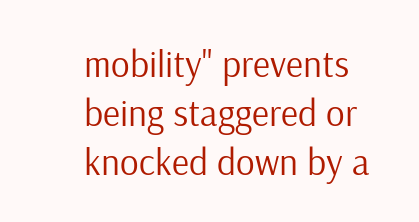mobility" prevents being staggered or knocked down by a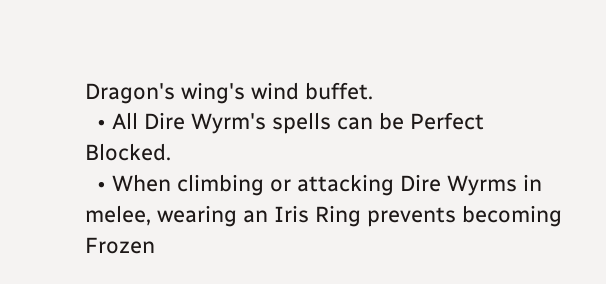Dragon's wing's wind buffet.
  • All Dire Wyrm's spells can be Perfect Blocked.
  • When climbing or attacking Dire Wyrms in melee, wearing an Iris Ring prevents becoming Frozen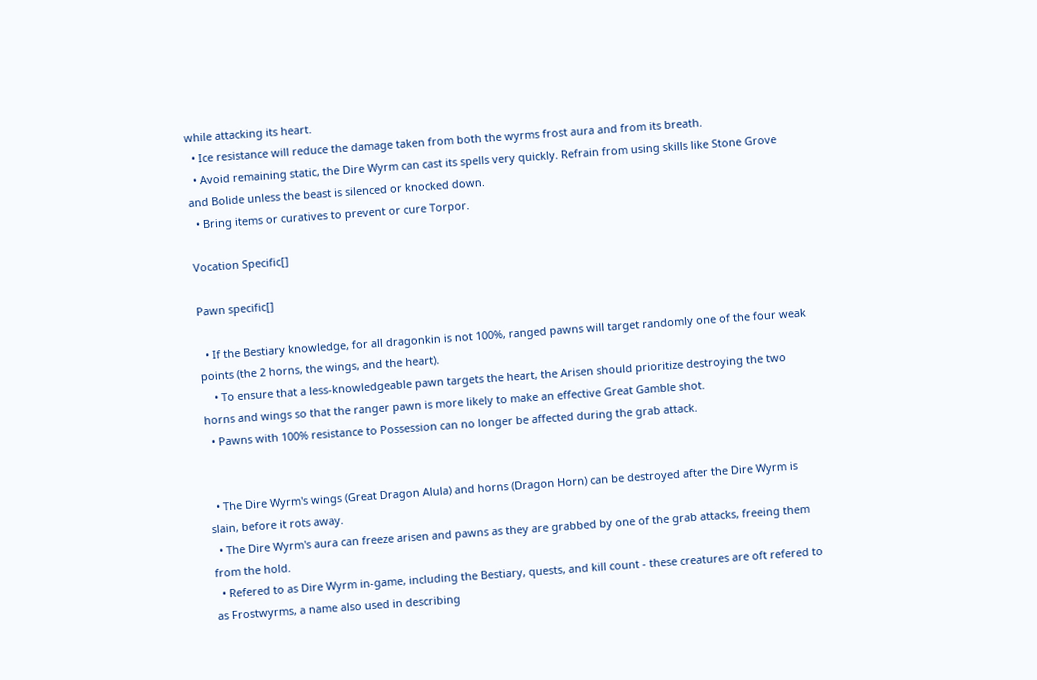while attacking its heart.
  • Ice resistance will reduce the damage taken from both the wyrms frost aura and from its breath.
  • Avoid remaining static, the Dire Wyrm can cast its spells very quickly. Refrain from using skills like Stone Grove and Bolide unless the beast is silenced or knocked down.
  • Bring items or curatives to prevent or cure Torpor.

Vocation Specific[]

Pawn specific[]

  • If the Bestiary knowledge, for all dragonkin is not 100%, ranged pawns will target randomly one of the four weak points (the 2 horns, the wings, and the heart).
    • To ensure that a less-knowledgeable pawn targets the heart, the Arisen should prioritize destroying the two horns and wings so that the ranger pawn is more likely to make an effective Great Gamble shot.
  • Pawns with 100% resistance to Possession can no longer be affected during the grab attack.


  • The Dire Wyrm's wings (Great Dragon Alula) and horns (Dragon Horn) can be destroyed after the Dire Wyrm is slain, before it rots away.
  • The Dire Wyrm's aura can freeze arisen and pawns as they are grabbed by one of the grab attacks, freeing them from the hold.
  • Refered to as Dire Wyrm in-game, including the Bestiary, quests, and kill count - these creatures are oft refered to as Frostwyrms, a name also used in describing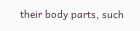their body parts, such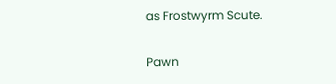as Frostwyrm Scute.

Pawn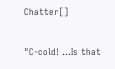Chatter[]

"C-cold! ...Is that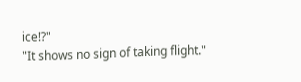ice!?"
"It shows no sign of taking flight."